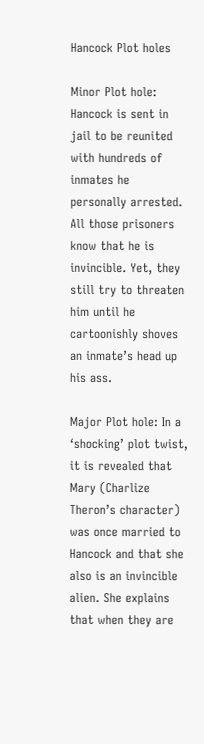Hancock Plot holes

Minor Plot hole: Hancock is sent in jail to be reunited with hundreds of inmates he personally arrested. All those prisoners know that he is invincible. Yet, they still try to threaten him until he cartoonishly shoves an inmate’s head up his ass.

Major Plot hole: In a ‘shocking’ plot twist, it is revealed that Mary (Charlize Theron’s character) was once married to Hancock and that she also is an invincible alien. She explains that when they are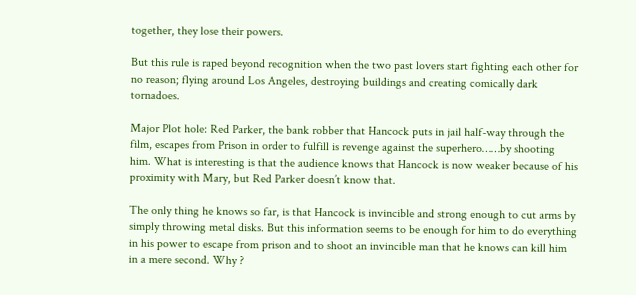together, they lose their powers.

But this rule is raped beyond recognition when the two past lovers start fighting each other for no reason; flying around Los Angeles, destroying buildings and creating comically dark tornadoes.

Major Plot hole: Red Parker, the bank robber that Hancock puts in jail half-way through the film, escapes from Prison in order to fulfill is revenge against the superhero……by shooting him. What is interesting is that the audience knows that Hancock is now weaker because of his proximity with Mary, but Red Parker doesn’t know that.

The only thing he knows so far, is that Hancock is invincible and strong enough to cut arms by simply throwing metal disks. But this information seems to be enough for him to do everything in his power to escape from prison and to shoot an invincible man that he knows can kill him in a mere second. Why ?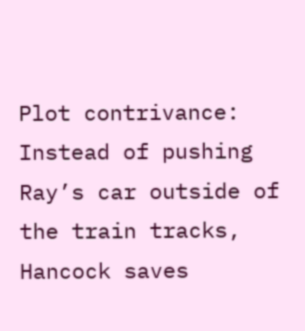Plot contrivance: Instead of pushing Ray’s car outside of the train tracks, Hancock saves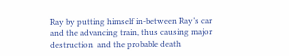Ray by putting himself in-between Ray’s car and the advancing train, thus causing major destruction  and the probable death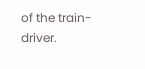of the train-driver.